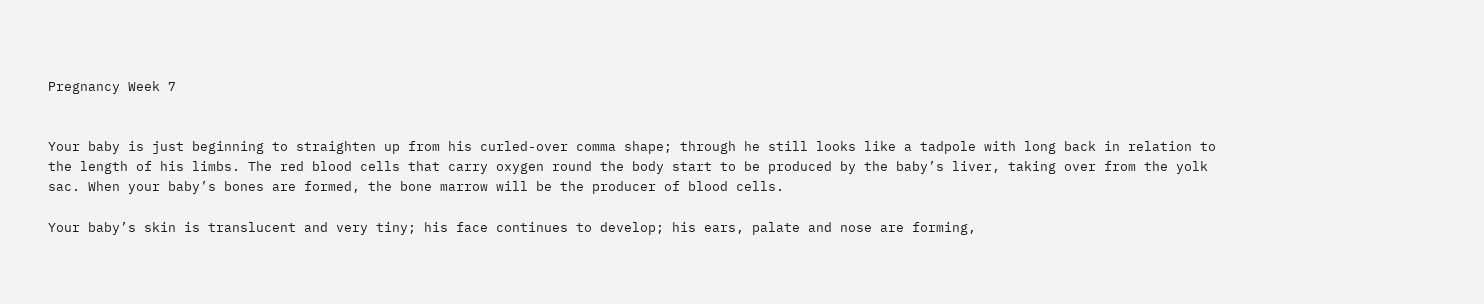Pregnancy Week 7


Your baby is just beginning to straighten up from his curled-over comma shape; through he still looks like a tadpole with long back in relation to the length of his limbs. The red blood cells that carry oxygen round the body start to be produced by the baby’s liver, taking over from the yolk sac. When your baby’s bones are formed, the bone marrow will be the producer of blood cells.

Your baby’s skin is translucent and very tiny; his face continues to develop; his ears, palate and nose are forming,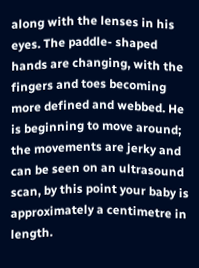along with the lenses in his eyes. The paddle- shaped hands are changing, with the fingers and toes becoming more defined and webbed. He is beginning to move around; the movements are jerky and can be seen on an ultrasound scan, by this point your baby is approximately a centimetre in length.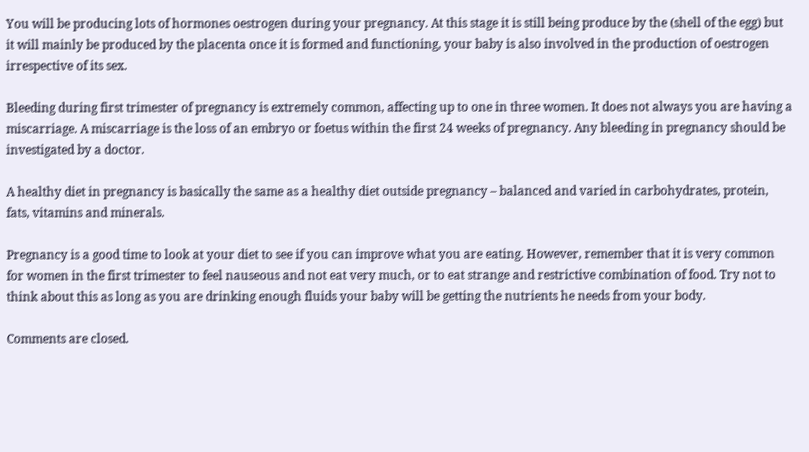You will be producing lots of hormones oestrogen during your pregnancy. At this stage it is still being produce by the (shell of the egg) but it will mainly be produced by the placenta once it is formed and functioning, your baby is also involved in the production of oestrogen irrespective of its sex.

Bleeding during first trimester of pregnancy is extremely common, affecting up to one in three women. It does not always you are having a miscarriage. A miscarriage is the loss of an embryo or foetus within the first 24 weeks of pregnancy. Any bleeding in pregnancy should be investigated by a doctor.

A healthy diet in pregnancy is basically the same as a healthy diet outside pregnancy – balanced and varied in carbohydrates, protein, fats, vitamins and minerals.

Pregnancy is a good time to look at your diet to see if you can improve what you are eating. However, remember that it is very common for women in the first trimester to feel nauseous and not eat very much, or to eat strange and restrictive combination of food. Try not to think about this as long as you are drinking enough fluids your baby will be getting the nutrients he needs from your body.

Comments are closed.